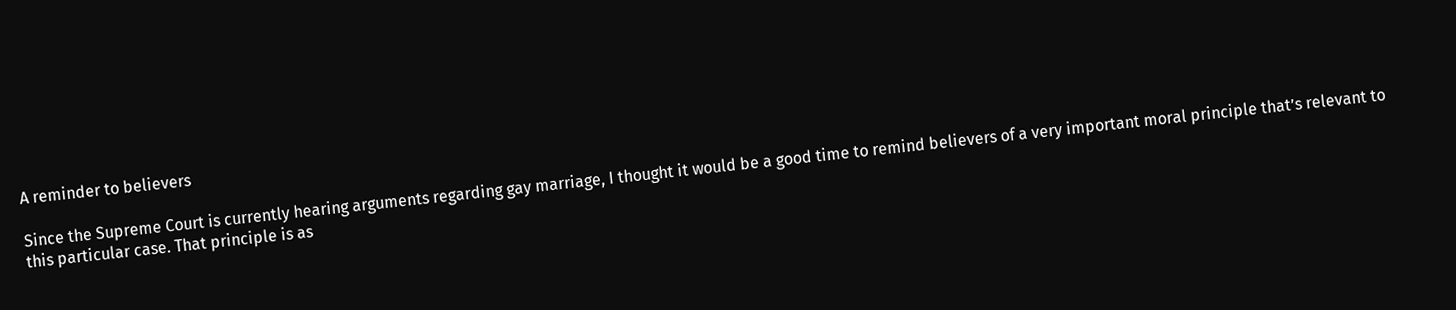A reminder to believers

Since the Supreme Court is currently hearing arguments regarding gay marriage, I thought it would be a good time to remind believers of a very important moral principle that’s relevant to this particular case. That principle is as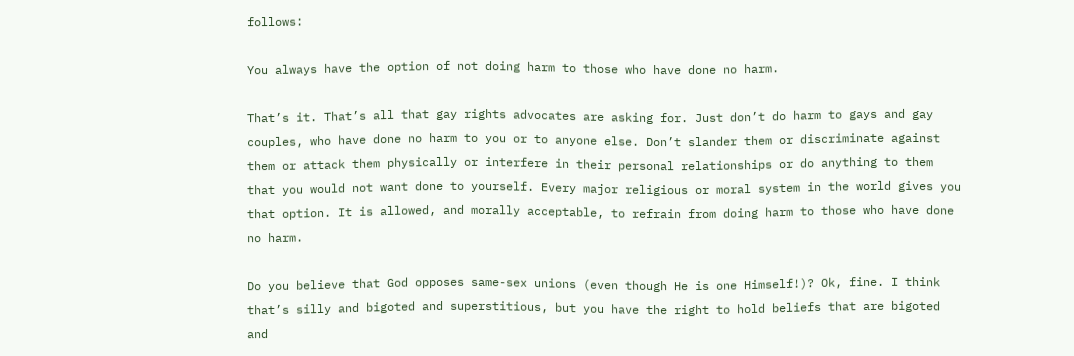follows:

You always have the option of not doing harm to those who have done no harm.

That’s it. That’s all that gay rights advocates are asking for. Just don’t do harm to gays and gay couples, who have done no harm to you or to anyone else. Don’t slander them or discriminate against them or attack them physically or interfere in their personal relationships or do anything to them that you would not want done to yourself. Every major religious or moral system in the world gives you that option. It is allowed, and morally acceptable, to refrain from doing harm to those who have done no harm.

Do you believe that God opposes same-sex unions (even though He is one Himself!)? Ok, fine. I think that’s silly and bigoted and superstitious, but you have the right to hold beliefs that are bigoted and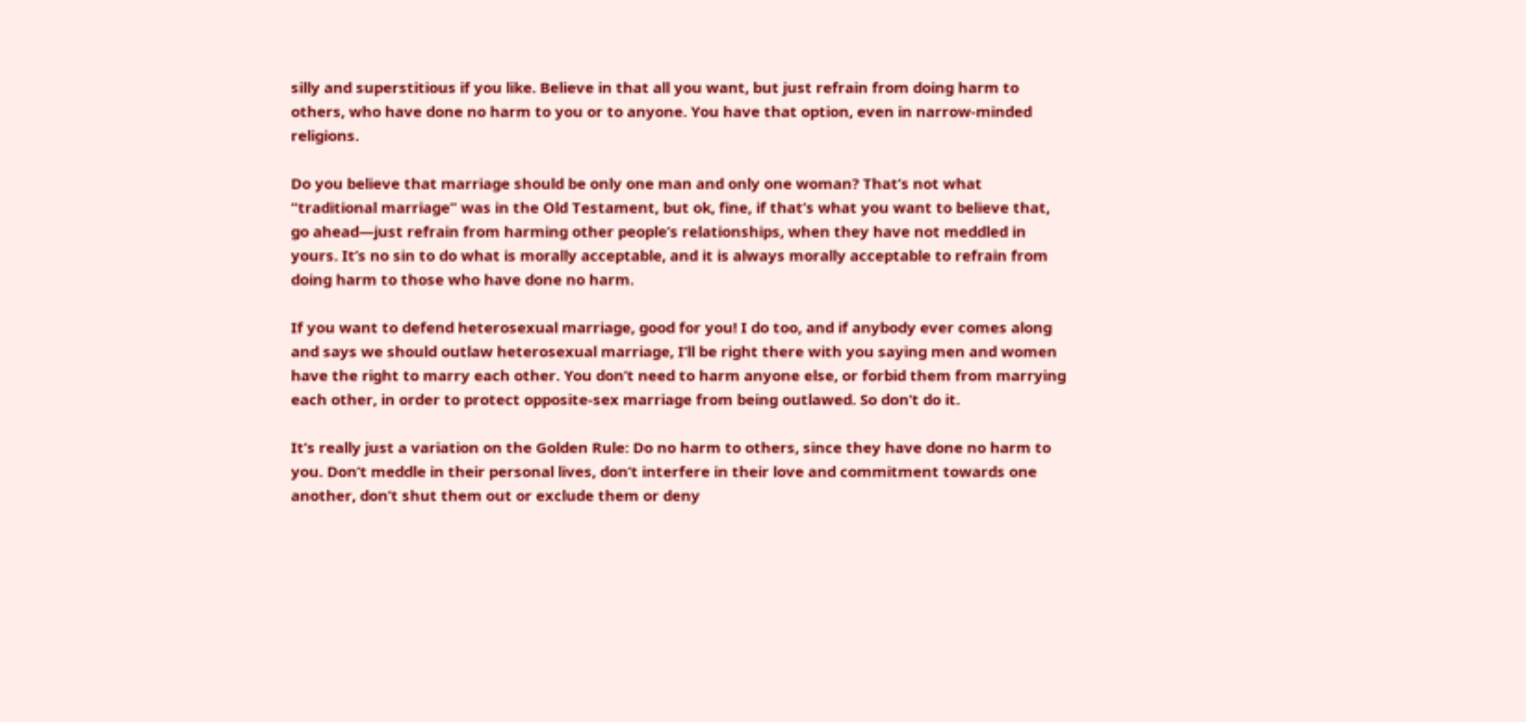silly and superstitious if you like. Believe in that all you want, but just refrain from doing harm to others, who have done no harm to you or to anyone. You have that option, even in narrow-minded religions.

Do you believe that marriage should be only one man and only one woman? That’s not what “traditional marriage” was in the Old Testament, but ok, fine, if that’s what you want to believe that, go ahead—just refrain from harming other people’s relationships, when they have not meddled in yours. It’s no sin to do what is morally acceptable, and it is always morally acceptable to refrain from doing harm to those who have done no harm.

If you want to defend heterosexual marriage, good for you! I do too, and if anybody ever comes along and says we should outlaw heterosexual marriage, I’ll be right there with you saying men and women have the right to marry each other. You don’t need to harm anyone else, or forbid them from marrying each other, in order to protect opposite-sex marriage from being outlawed. So don’t do it.

It’s really just a variation on the Golden Rule: Do no harm to others, since they have done no harm to you. Don’t meddle in their personal lives, don’t interfere in their love and commitment towards one another, don’t shut them out or exclude them or deny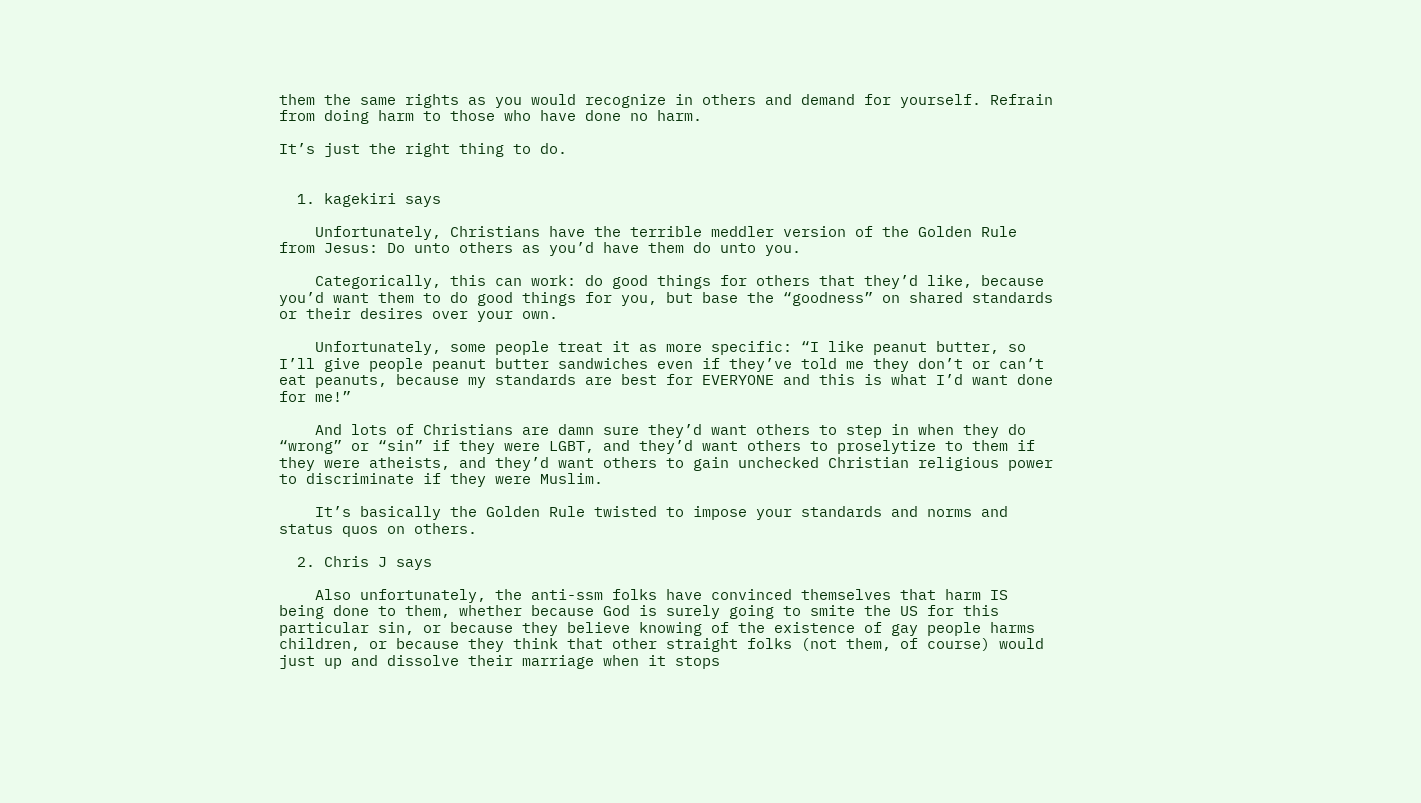them the same rights as you would recognize in others and demand for yourself. Refrain from doing harm to those who have done no harm.

It’s just the right thing to do.


  1. kagekiri says

    Unfortunately, Christians have the terrible meddler version of the Golden Rule from Jesus: Do unto others as you’d have them do unto you.

    Categorically, this can work: do good things for others that they’d like, because you’d want them to do good things for you, but base the “goodness” on shared standards or their desires over your own.

    Unfortunately, some people treat it as more specific: “I like peanut butter, so I’ll give people peanut butter sandwiches even if they’ve told me they don’t or can’t eat peanuts, because my standards are best for EVERYONE and this is what I’d want done for me!”

    And lots of Christians are damn sure they’d want others to step in when they do “wrong” or “sin” if they were LGBT, and they’d want others to proselytize to them if they were atheists, and they’d want others to gain unchecked Christian religious power to discriminate if they were Muslim.

    It’s basically the Golden Rule twisted to impose your standards and norms and status quos on others.

  2. Chris J says

    Also unfortunately, the anti-ssm folks have convinced themselves that harm IS being done to them, whether because God is surely going to smite the US for this particular sin, or because they believe knowing of the existence of gay people harms children, or because they think that other straight folks (not them, of course) would just up and dissolve their marriage when it stops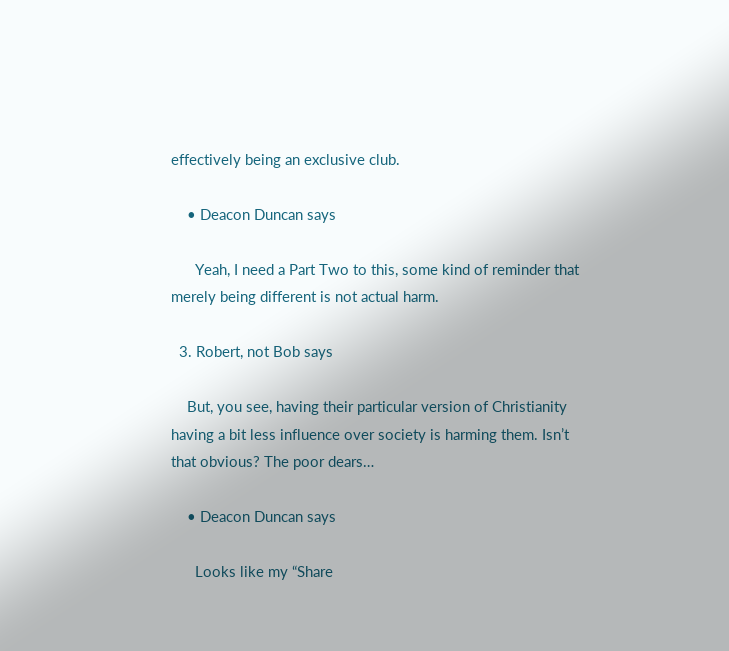effectively being an exclusive club.

    • Deacon Duncan says

      Yeah, I need a Part Two to this, some kind of reminder that merely being different is not actual harm.

  3. Robert, not Bob says

    But, you see, having their particular version of Christianity having a bit less influence over society is harming them. Isn’t that obvious? The poor dears…

    • Deacon Duncan says

      Looks like my “Share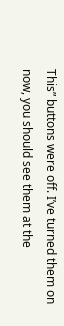This” buttons were off. I’ve turned them on now, you should see them at the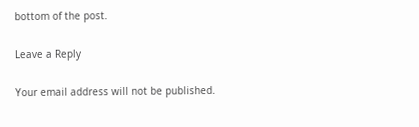bottom of the post.

Leave a Reply

Your email address will not be published.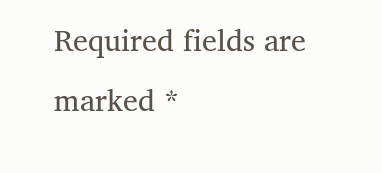Required fields are marked *